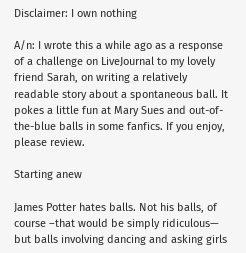Disclaimer: I own nothing

A/n: I wrote this a while ago as a response of a challenge on LiveJournal to my lovely friend Sarah, on writing a relatively readable story about a spontaneous ball. It pokes a little fun at Mary Sues and out-of-the-blue balls in some fanfics. If you enjoy, please review.

Starting anew

James Potter hates balls. Not his balls, of course –that would be simply ridiculous— but balls involving dancing and asking girls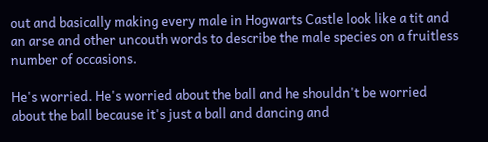out and basically making every male in Hogwarts Castle look like a tit and an arse and other uncouth words to describe the male species on a fruitless number of occasions.

He's worried. He's worried about the ball and he shouldn't be worried about the ball because it's just a ball and dancing and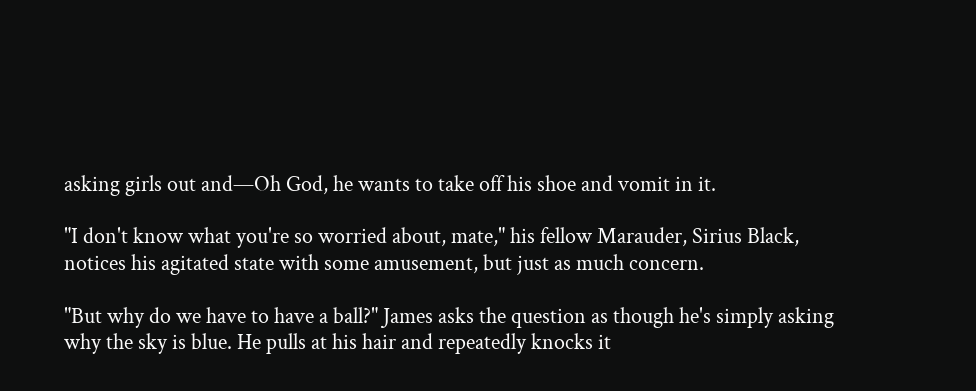asking girls out and—Oh God, he wants to take off his shoe and vomit in it.

"I don't know what you're so worried about, mate," his fellow Marauder, Sirius Black, notices his agitated state with some amusement, but just as much concern.

"But why do we have to have a ball?" James asks the question as though he's simply asking why the sky is blue. He pulls at his hair and repeatedly knocks it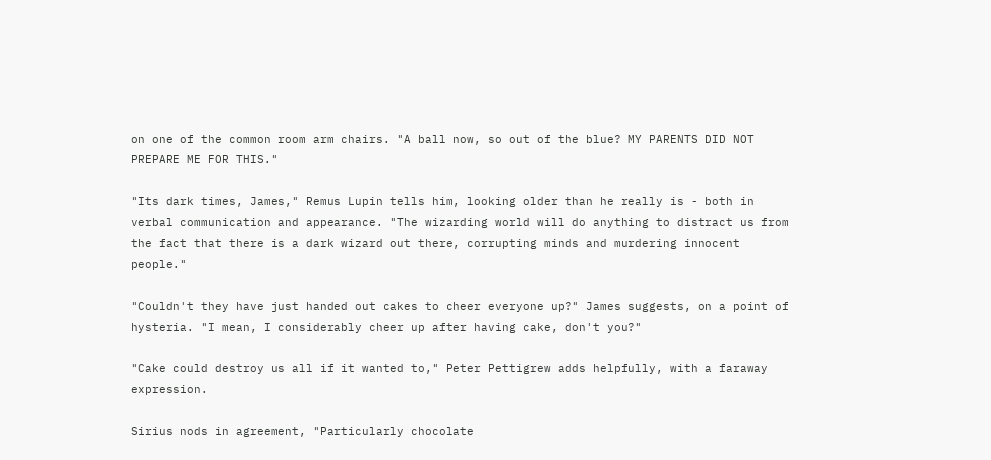on one of the common room arm chairs. "A ball now, so out of the blue? MY PARENTS DID NOT PREPARE ME FOR THIS."

"Its dark times, James," Remus Lupin tells him, looking older than he really is - both in verbal communication and appearance. "The wizarding world will do anything to distract us from the fact that there is a dark wizard out there, corrupting minds and murdering innocent people."

"Couldn't they have just handed out cakes to cheer everyone up?" James suggests, on a point of hysteria. "I mean, I considerably cheer up after having cake, don't you?"

"Cake could destroy us all if it wanted to," Peter Pettigrew adds helpfully, with a faraway expression.

Sirius nods in agreement, "Particularly chocolate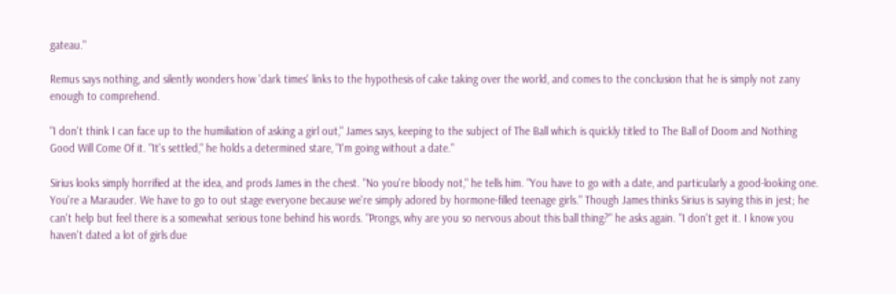gateau."

Remus says nothing, and silently wonders how 'dark times' links to the hypothesis of cake taking over the world, and comes to the conclusion that he is simply not zany enough to comprehend.

"I don't think I can face up to the humiliation of asking a girl out," James says, keeping to the subject of The Ball which is quickly titled to The Ball of Doom and Nothing Good Will Come Of it. "It's settled," he holds a determined stare, "I'm going without a date."

Sirius looks simply horrified at the idea, and prods James in the chest. "No you're bloody not," he tells him. "You have to go with a date, and particularly a good-looking one. You're a Marauder. We have to go to out stage everyone because we're simply adored by hormone-filled teenage girls." Though James thinks Sirius is saying this in jest; he can't help but feel there is a somewhat serious tone behind his words. "Prongs, why are you so nervous about this ball thing?" he asks again. "I don't get it. I know you haven't dated a lot of girls due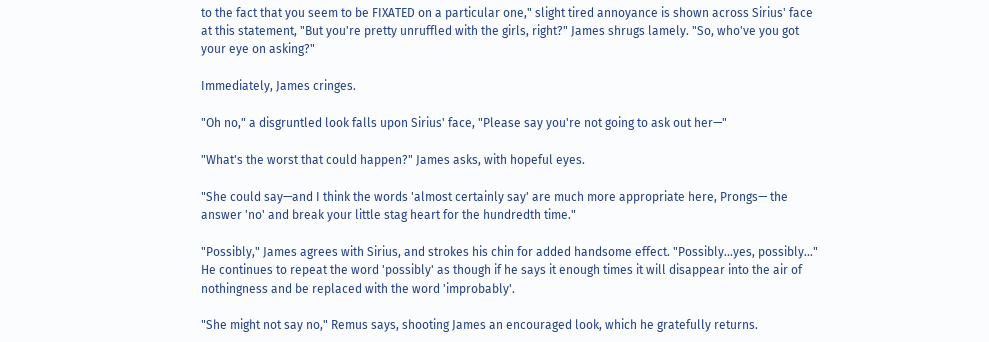to the fact that you seem to be FIXATED on a particular one," slight tired annoyance is shown across Sirius' face at this statement, "But you're pretty unruffled with the girls, right?" James shrugs lamely. "So, who've you got your eye on asking?"

Immediately, James cringes.

"Oh no," a disgruntled look falls upon Sirius' face, "Please say you're not going to ask out her—"

"What's the worst that could happen?" James asks, with hopeful eyes.

"She could say—and I think the words 'almost certainly say' are much more appropriate here, Prongs— the answer 'no' and break your little stag heart for the hundredth time."

"Possibly," James agrees with Sirius, and strokes his chin for added handsome effect. "Possibly...yes, possibly..." He continues to repeat the word 'possibly' as though if he says it enough times it will disappear into the air of nothingness and be replaced with the word 'improbably'.

"She might not say no," Remus says, shooting James an encouraged look, which he gratefully returns.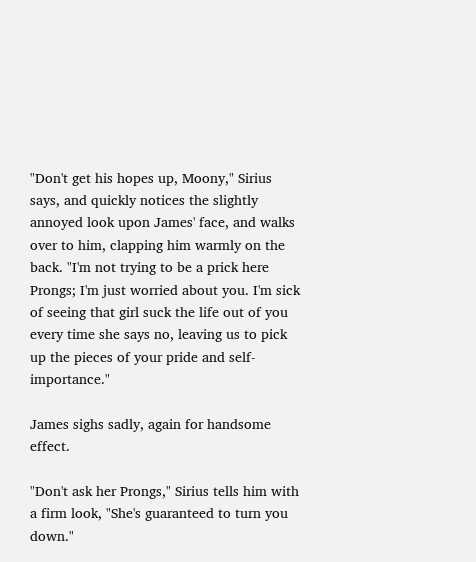"Don't get his hopes up, Moony," Sirius says, and quickly notices the slightly annoyed look upon James' face, and walks over to him, clapping him warmly on the back. "I'm not trying to be a prick here Prongs; I'm just worried about you. I'm sick of seeing that girl suck the life out of you every time she says no, leaving us to pick up the pieces of your pride and self-importance."

James sighs sadly, again for handsome effect.

"Don't ask her Prongs," Sirius tells him with a firm look, "She's guaranteed to turn you down."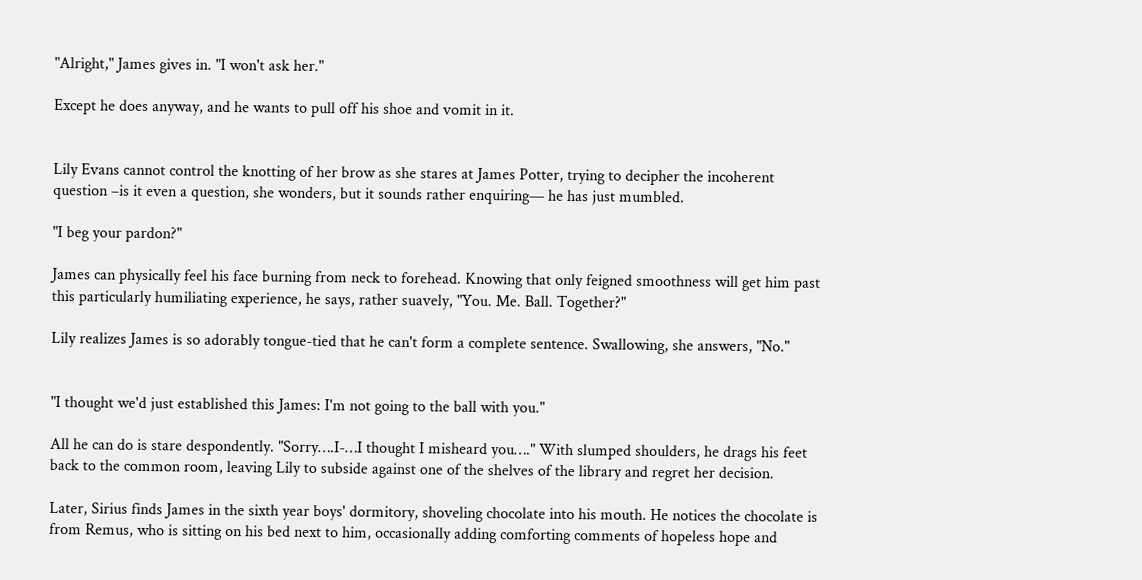"Alright," James gives in. "I won't ask her."

Except he does anyway, and he wants to pull off his shoe and vomit in it.


Lily Evans cannot control the knotting of her brow as she stares at James Potter, trying to decipher the incoherent question –is it even a question, she wonders, but it sounds rather enquiring— he has just mumbled.

"I beg your pardon?"

James can physically feel his face burning from neck to forehead. Knowing that only feigned smoothness will get him past this particularly humiliating experience, he says, rather suavely, "You. Me. Ball. Together?"

Lily realizes James is so adorably tongue-tied that he can't form a complete sentence. Swallowing, she answers, "No."


"I thought we'd just established this James: I'm not going to the ball with you."

All he can do is stare despondently. "Sorry….I-…I thought I misheard you…." With slumped shoulders, he drags his feet back to the common room, leaving Lily to subside against one of the shelves of the library and regret her decision.

Later, Sirius finds James in the sixth year boys' dormitory, shoveling chocolate into his mouth. He notices the chocolate is from Remus, who is sitting on his bed next to him, occasionally adding comforting comments of hopeless hope and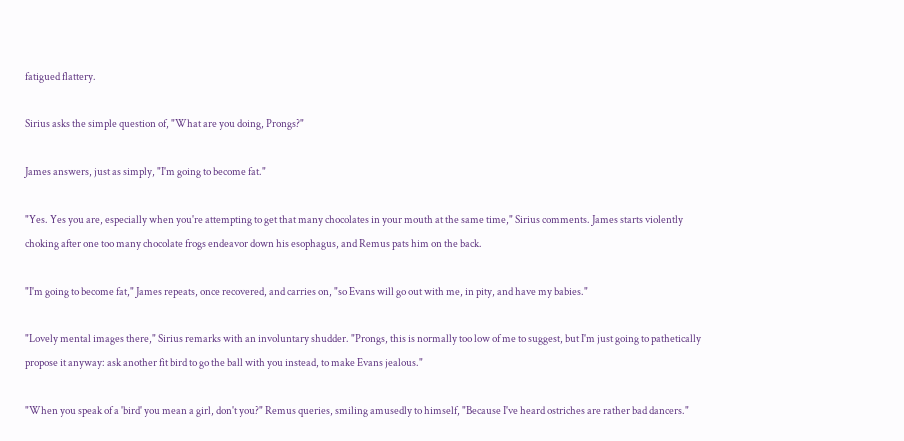fatigued flattery.

Sirius asks the simple question of, "What are you doing, Prongs?"

James answers, just as simply, "I'm going to become fat."

"Yes. Yes you are, especially when you're attempting to get that many chocolates in your mouth at the same time," Sirius comments. James starts violently choking after one too many chocolate frogs endeavor down his esophagus, and Remus pats him on the back.

"I'm going to become fat," James repeats, once recovered, and carries on, "so Evans will go out with me, in pity, and have my babies."

"Lovely mental images there," Sirius remarks with an involuntary shudder. "Prongs, this is normally too low of me to suggest, but I'm just going to pathetically propose it anyway: ask another fit bird to go the ball with you instead, to make Evans jealous."

"When you speak of a 'bird' you mean a girl, don't you?" Remus queries, smiling amusedly to himself, "Because I've heard ostriches are rather bad dancers."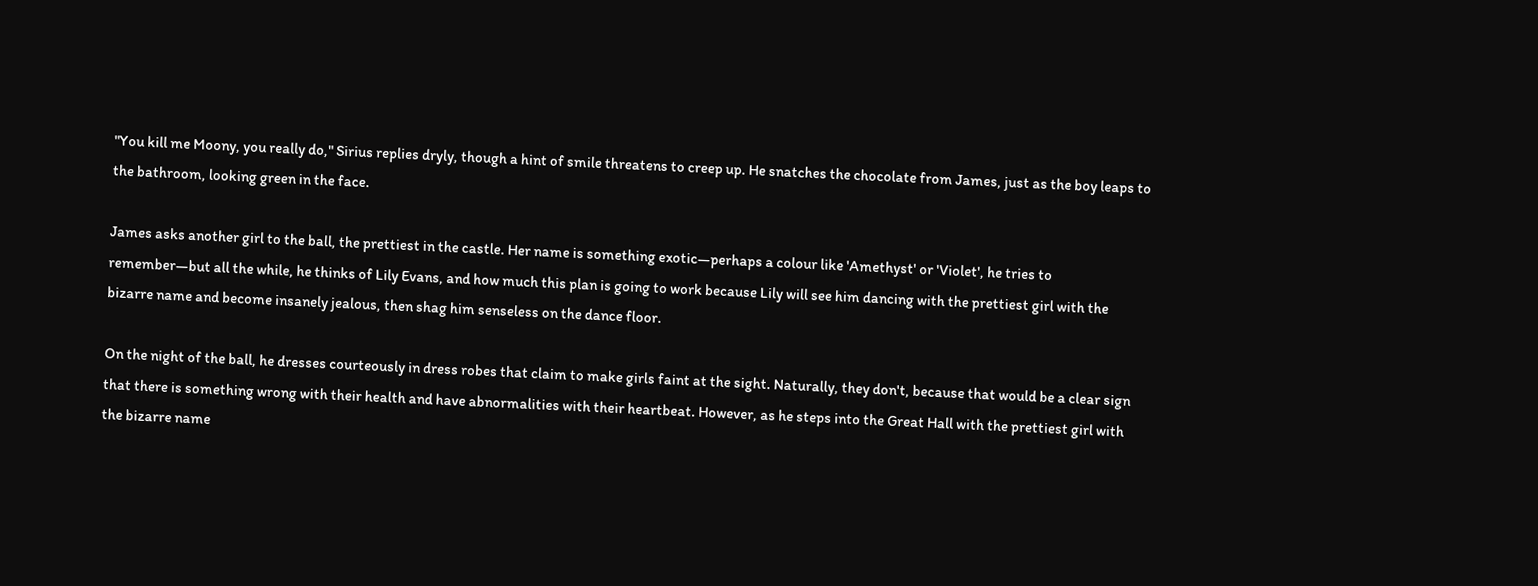"You kill me Moony, you really do," Sirius replies dryly, though a hint of smile threatens to creep up. He snatches the chocolate from James, just as the boy leaps to the bathroom, looking green in the face.

James asks another girl to the ball, the prettiest in the castle. Her name is something exotic—perhaps a colour like 'Amethyst' or 'Violet', he tries to remember—but all the while, he thinks of Lily Evans, and how much this plan is going to work because Lily will see him dancing with the prettiest girl with the bizarre name and become insanely jealous, then shag him senseless on the dance floor.

On the night of the ball, he dresses courteously in dress robes that claim to make girls faint at the sight. Naturally, they don't, because that would be a clear sign that there is something wrong with their health and have abnormalities with their heartbeat. However, as he steps into the Great Hall with the prettiest girl with the bizarre name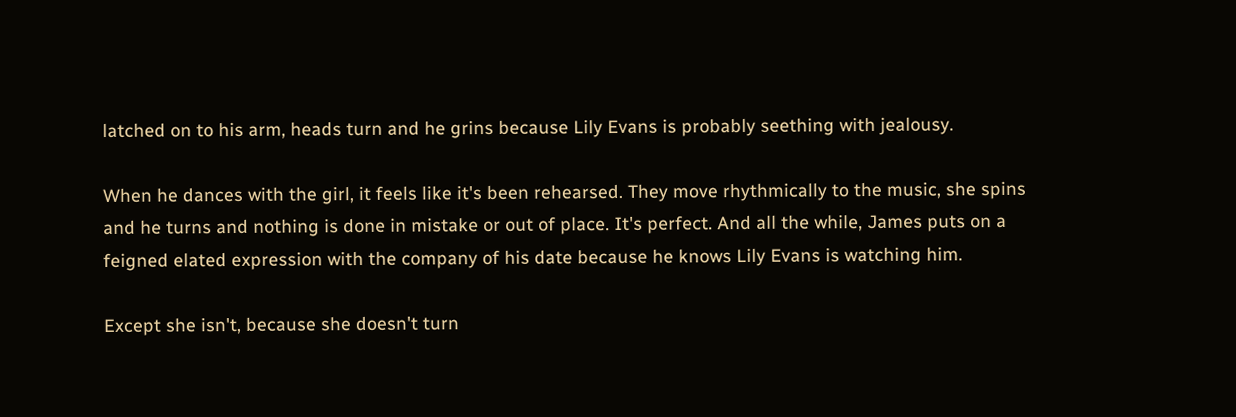latched on to his arm, heads turn and he grins because Lily Evans is probably seething with jealousy.

When he dances with the girl, it feels like it's been rehearsed. They move rhythmically to the music, she spins and he turns and nothing is done in mistake or out of place. It's perfect. And all the while, James puts on a feigned elated expression with the company of his date because he knows Lily Evans is watching him.

Except she isn't, because she doesn't turn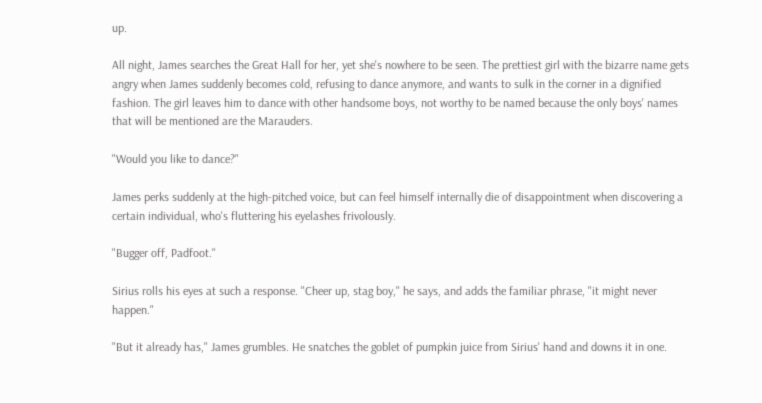up.

All night, James searches the Great Hall for her, yet she's nowhere to be seen. The prettiest girl with the bizarre name gets angry when James suddenly becomes cold, refusing to dance anymore, and wants to sulk in the corner in a dignified fashion. The girl leaves him to dance with other handsome boys, not worthy to be named because the only boys' names that will be mentioned are the Marauders.

"Would you like to dance?"

James perks suddenly at the high-pitched voice, but can feel himself internally die of disappointment when discovering a certain individual, who's fluttering his eyelashes frivolously.

"Bugger off, Padfoot."

Sirius rolls his eyes at such a response. "Cheer up, stag boy," he says, and adds the familiar phrase, "it might never happen."

"But it already has," James grumbles. He snatches the goblet of pumpkin juice from Sirius' hand and downs it in one.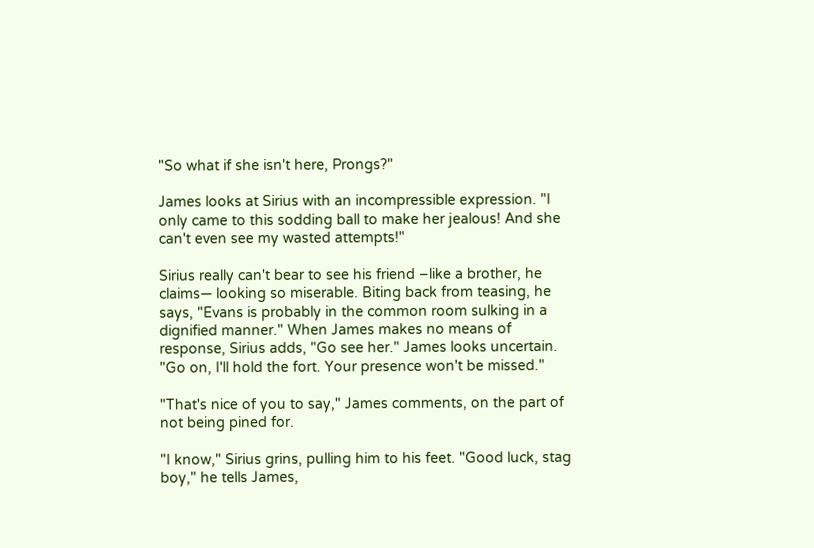"So what if she isn't here, Prongs?"

James looks at Sirius with an incompressible expression. "I only came to this sodding ball to make her jealous! And she can't even see my wasted attempts!"

Sirius really can't bear to see his friend –like a brother, he claims— looking so miserable. Biting back from teasing, he says, "Evans is probably in the common room sulking in a dignified manner." When James makes no means of response, Sirius adds, "Go see her." James looks uncertain. "Go on, I'll hold the fort. Your presence won't be missed."

"That's nice of you to say," James comments, on the part of not being pined for.

"I know," Sirius grins, pulling him to his feet. "Good luck, stag boy," he tells James,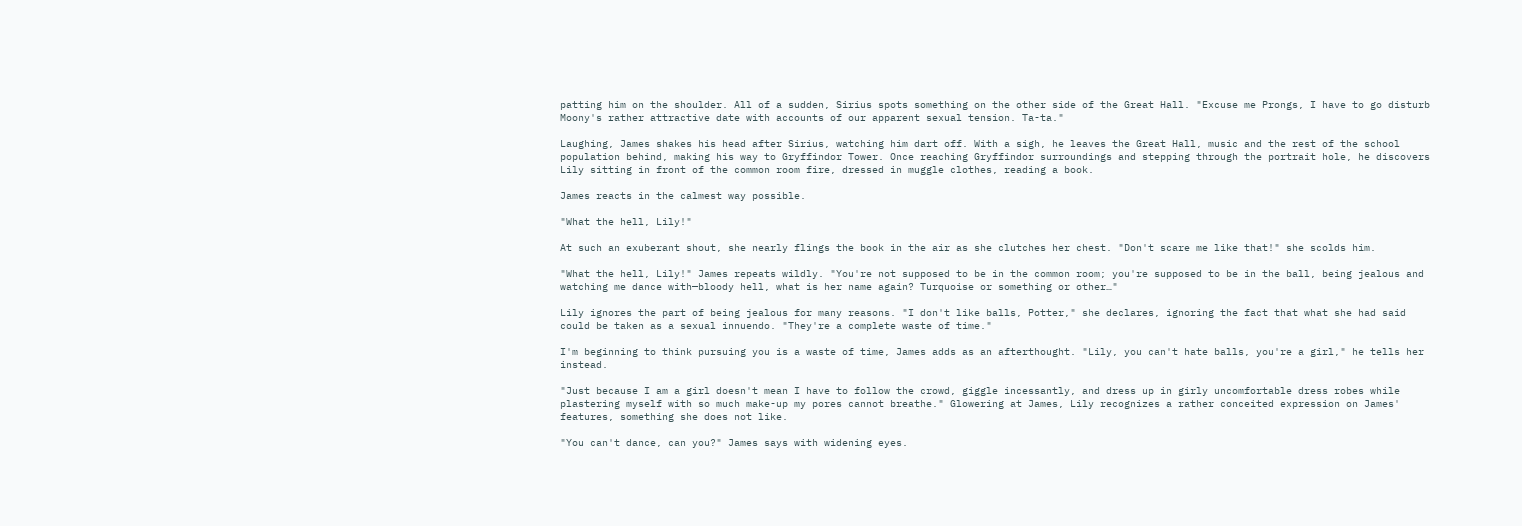patting him on the shoulder. All of a sudden, Sirius spots something on the other side of the Great Hall. "Excuse me Prongs, I have to go disturb Moony's rather attractive date with accounts of our apparent sexual tension. Ta-ta."

Laughing, James shakes his head after Sirius, watching him dart off. With a sigh, he leaves the Great Hall, music and the rest of the school population behind, making his way to Gryffindor Tower. Once reaching Gryffindor surroundings and stepping through the portrait hole, he discovers Lily sitting in front of the common room fire, dressed in muggle clothes, reading a book.

James reacts in the calmest way possible.

"What the hell, Lily!"

At such an exuberant shout, she nearly flings the book in the air as she clutches her chest. "Don't scare me like that!" she scolds him.

"What the hell, Lily!" James repeats wildly. "You're not supposed to be in the common room; you're supposed to be in the ball, being jealous and watching me dance with—bloody hell, what is her name again? Turquoise or something or other…"

Lily ignores the part of being jealous for many reasons. "I don't like balls, Potter," she declares, ignoring the fact that what she had said could be taken as a sexual innuendo. "They're a complete waste of time."

I'm beginning to think pursuing you is a waste of time, James adds as an afterthought. "Lily, you can't hate balls, you're a girl," he tells her instead.

"Just because I am a girl doesn't mean I have to follow the crowd, giggle incessantly, and dress up in girly uncomfortable dress robes while plastering myself with so much make-up my pores cannot breathe." Glowering at James, Lily recognizes a rather conceited expression on James' features, something she does not like.

"You can't dance, can you?" James says with widening eyes.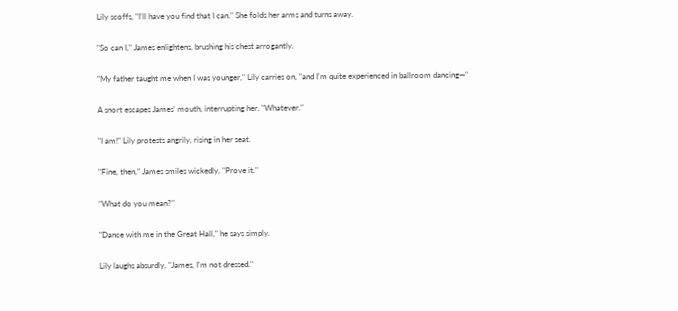Lily scoffs, "I'll have you find that I can." She folds her arms and turns away.

"So can I," James enlightens, brushing his chest arrogantly.

"My father taught me when I was younger," Lily carries on, "and I'm quite experienced in ballroom dancing—"

A snort escapes James' mouth, interrupting her. "Whatever."

"I am!" Lily protests angrily, rising in her seat.

"Fine, then," James smiles wickedly, "Prove it."

"What do you mean?"

"Dance with me in the Great Hall," he says simply.

Lily laughs absurdly, "James, I'm not dressed."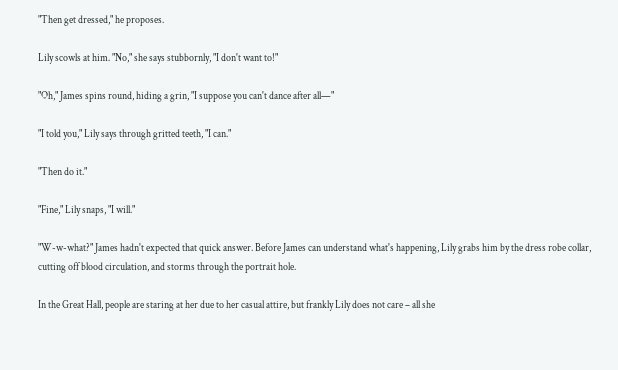"Then get dressed," he proposes.

Lily scowls at him. "No," she says stubbornly, "I don't want to!"

"Oh," James spins round, hiding a grin, "I suppose you can't dance after all—"

"I told you," Lily says through gritted teeth, "I can."

"Then do it."

"Fine," Lily snaps, "I will."

"W-w-what?" James hadn't expected that quick answer. Before James can understand what's happening, Lily grabs him by the dress robe collar, cutting off blood circulation, and storms through the portrait hole.

In the Great Hall, people are staring at her due to her casual attire, but frankly Lily does not care – all she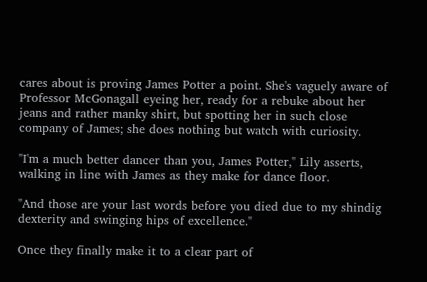cares about is proving James Potter a point. She's vaguely aware of Professor McGonagall eyeing her, ready for a rebuke about her jeans and rather manky shirt, but spotting her in such close company of James; she does nothing but watch with curiosity.

"I'm a much better dancer than you, James Potter," Lily asserts, walking in line with James as they make for dance floor.

"And those are your last words before you died due to my shindig dexterity and swinging hips of excellence."

Once they finally make it to a clear part of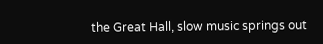the Great Hall, slow music springs out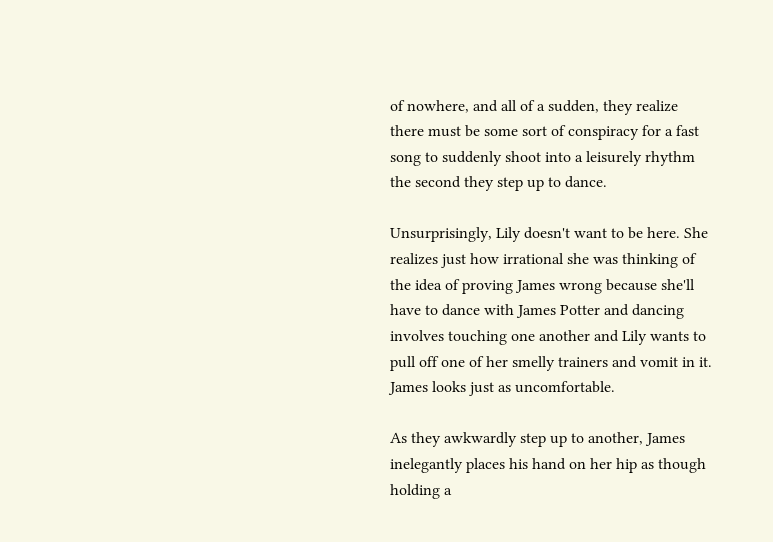of nowhere, and all of a sudden, they realize there must be some sort of conspiracy for a fast song to suddenly shoot into a leisurely rhythm the second they step up to dance.

Unsurprisingly, Lily doesn't want to be here. She realizes just how irrational she was thinking of the idea of proving James wrong because she'll have to dance with James Potter and dancing involves touching one another and Lily wants to pull off one of her smelly trainers and vomit in it. James looks just as uncomfortable.

As they awkwardly step up to another, James inelegantly places his hand on her hip as though holding a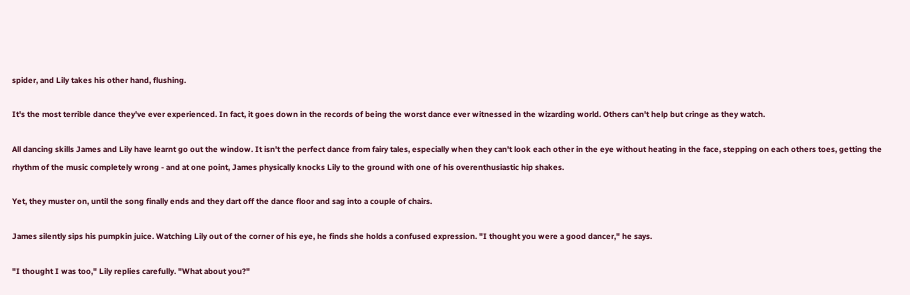spider, and Lily takes his other hand, flushing.

It's the most terrible dance they've ever experienced. In fact, it goes down in the records of being the worst dance ever witnessed in the wizarding world. Others can't help but cringe as they watch.

All dancing skills James and Lily have learnt go out the window. It isn't the perfect dance from fairy tales, especially when they can't look each other in the eye without heating in the face, stepping on each others toes, getting the rhythm of the music completely wrong - and at one point, James physically knocks Lily to the ground with one of his overenthusiastic hip shakes.

Yet, they muster on, until the song finally ends and they dart off the dance floor and sag into a couple of chairs.

James silently sips his pumpkin juice. Watching Lily out of the corner of his eye, he finds she holds a confused expression. "I thought you were a good dancer," he says.

"I thought I was too," Lily replies carefully. "What about you?"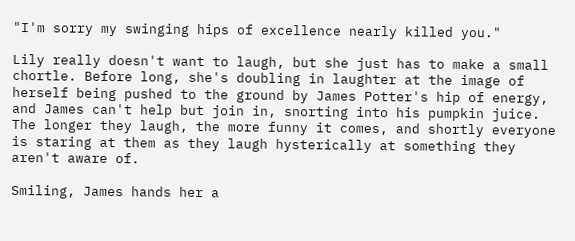"I'm sorry my swinging hips of excellence nearly killed you."

Lily really doesn't want to laugh, but she just has to make a small chortle. Before long, she's doubling in laughter at the image of herself being pushed to the ground by James Potter's hip of energy, and James can't help but join in, snorting into his pumpkin juice. The longer they laugh, the more funny it comes, and shortly everyone is staring at them as they laugh hysterically at something they aren't aware of.

Smiling, James hands her a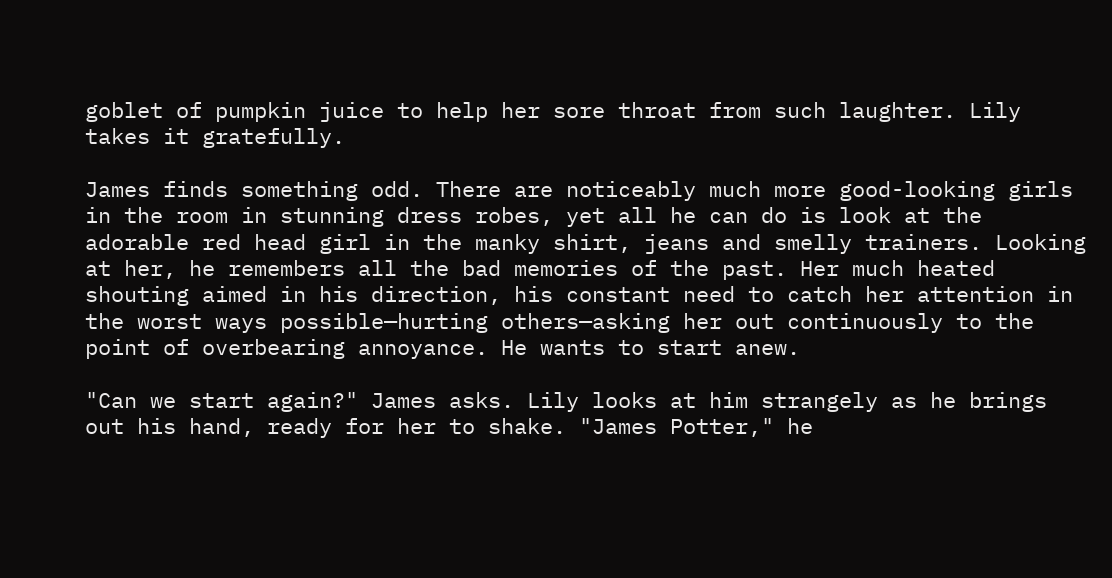goblet of pumpkin juice to help her sore throat from such laughter. Lily takes it gratefully.

James finds something odd. There are noticeably much more good-looking girls in the room in stunning dress robes, yet all he can do is look at the adorable red head girl in the manky shirt, jeans and smelly trainers. Looking at her, he remembers all the bad memories of the past. Her much heated shouting aimed in his direction, his constant need to catch her attention in the worst ways possible—hurting others—asking her out continuously to the point of overbearing annoyance. He wants to start anew.

"Can we start again?" James asks. Lily looks at him strangely as he brings out his hand, ready for her to shake. "James Potter," he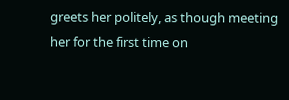greets her politely, as though meeting her for the first time on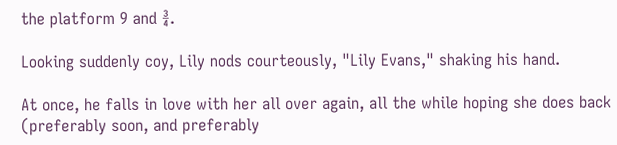the platform 9 and ¾.

Looking suddenly coy, Lily nods courteously, "Lily Evans," shaking his hand.

At once, he falls in love with her all over again, all the while hoping she does back (preferably soon, and preferably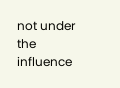not under the influence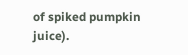of spiked pumpkin juice).